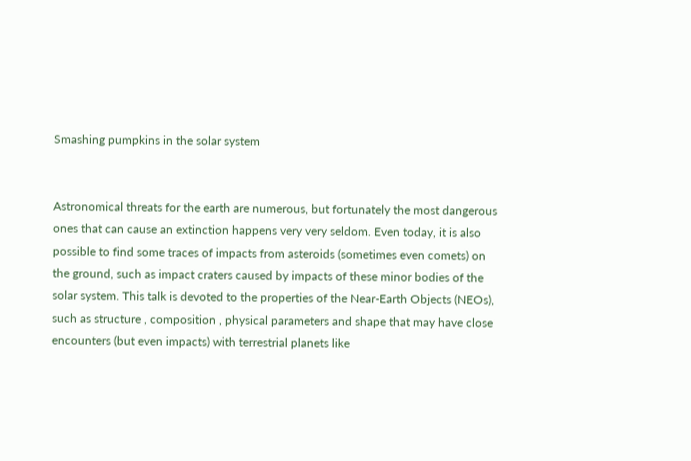Smashing pumpkins in the solar system


Astronomical threats for the earth are numerous, but fortunately the most dangerous ones that can cause an extinction happens very very seldom. Even today, it is also possible to find some traces of impacts from asteroids (sometimes even comets) on the ground, such as impact craters caused by impacts of these minor bodies of the solar system. This talk is devoted to the properties of the Near-Earth Objects (NEOs), such as structure , composition , physical parameters and shape that may have close encounters (but even impacts) with terrestrial planets like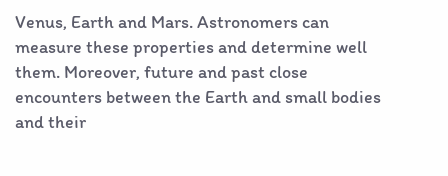Venus, Earth and Mars. Astronomers can measure these properties and determine well them. Moreover, future and past close encounters between the Earth and small bodies and their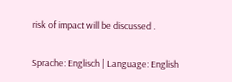risk of impact will be discussed .

Sprache: Englisch | Language: English